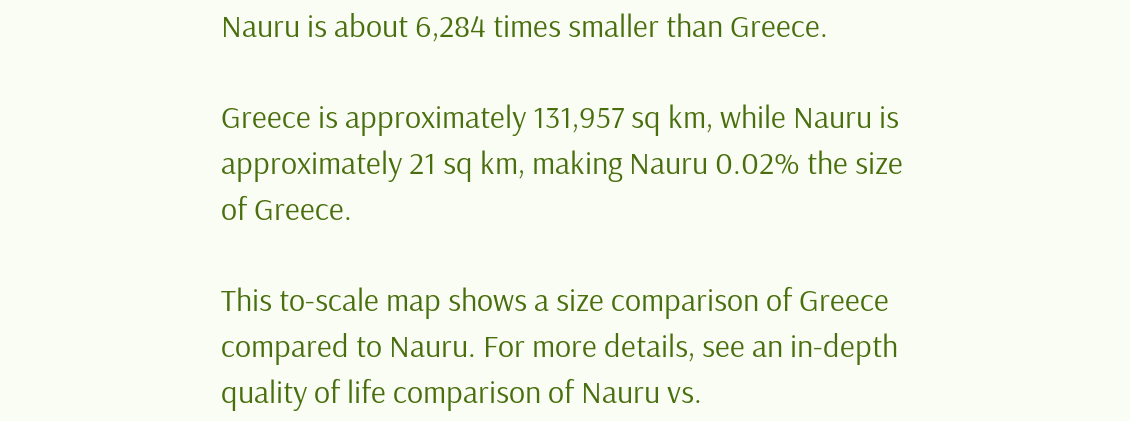Nauru is about 6,284 times smaller than Greece.

Greece is approximately 131,957 sq km, while Nauru is approximately 21 sq km, making Nauru 0.02% the size of Greece.

This to-scale map shows a size comparison of Greece compared to Nauru. For more details, see an in-depth quality of life comparison of Nauru vs.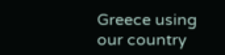Greece using our country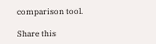comparison tool.

Share this